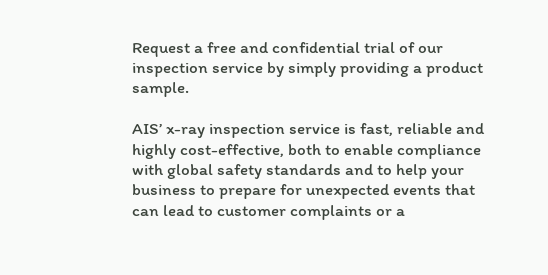Request a free and confidential trial of our inspection service by simply providing a product sample.

AIS’ x-ray inspection service is fast, reliable and highly cost-effective, both to enable compliance with global safety standards and to help your business to prepare for unexpected events that can lead to customer complaints or a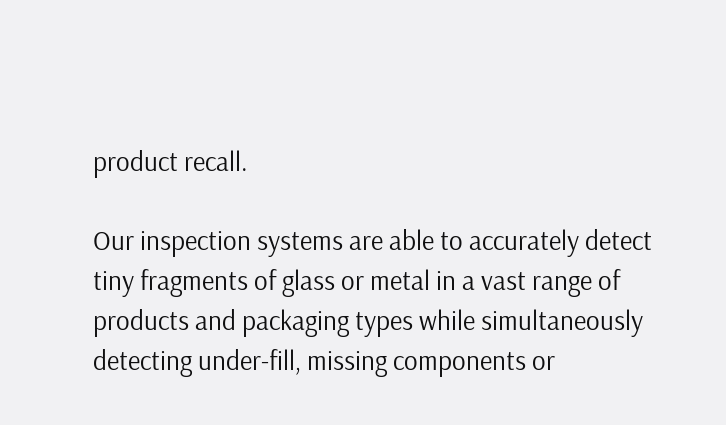product recall.

Our inspection systems are able to accurately detect tiny fragments of glass or metal in a vast range of products and packaging types while simultaneously detecting under-fill, missing components or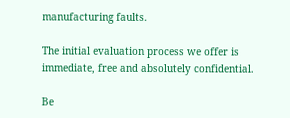manufacturing faults.

The initial evaluation process we offer is immediate, free and absolutely confidential.

Be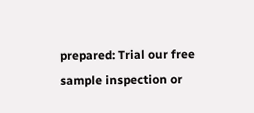prepared: Trial our free sample inspection or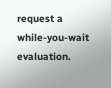request a while-you-wait evaluation.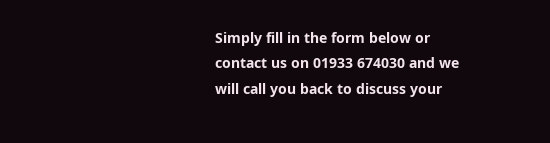Simply fill in the form below or contact us on 01933 674030 and we will call you back to discuss your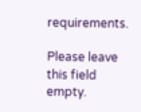requirements.

Please leave this field empty.